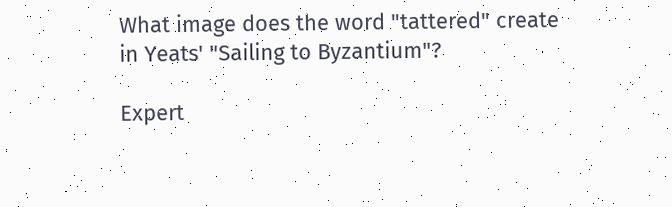What image does the word "tattered" create in Yeats' "Sailing to Byzantium"?

Expert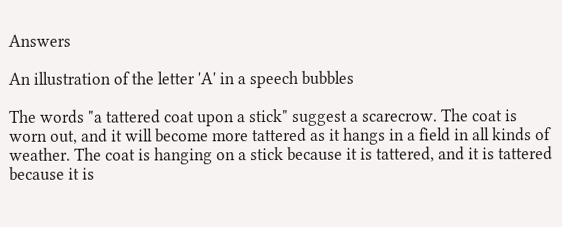Answers

An illustration of the letter 'A' in a speech bubbles

The words "a tattered coat upon a stick" suggest a scarecrow. The coat is worn out, and it will become more tattered as it hangs in a field in all kinds of weather. The coat is hanging on a stick because it is tattered, and it is tattered because it is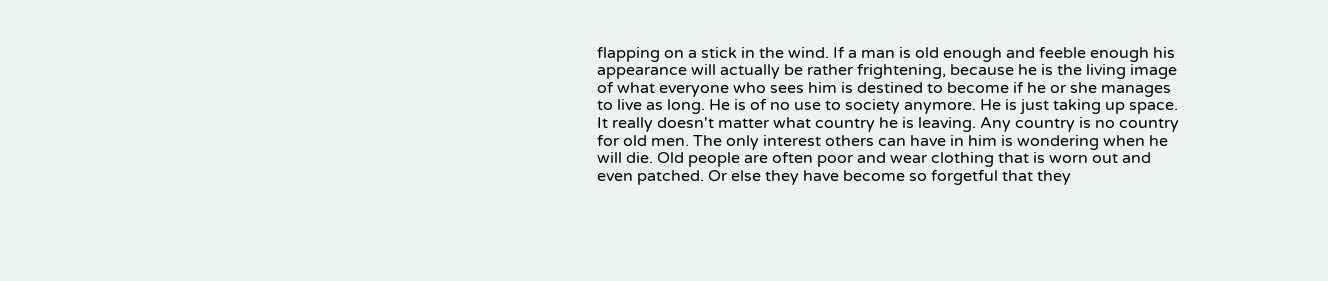flapping on a stick in the wind. If a man is old enough and feeble enough his appearance will actually be rather frightening, because he is the living image of what everyone who sees him is destined to become if he or she manages to live as long. He is of no use to society anymore. He is just taking up space. It really doesn't matter what country he is leaving. Any country is no country for old men. The only interest others can have in him is wondering when he will die. Old people are often poor and wear clothing that is worn out and even patched. Or else they have become so forgetful that they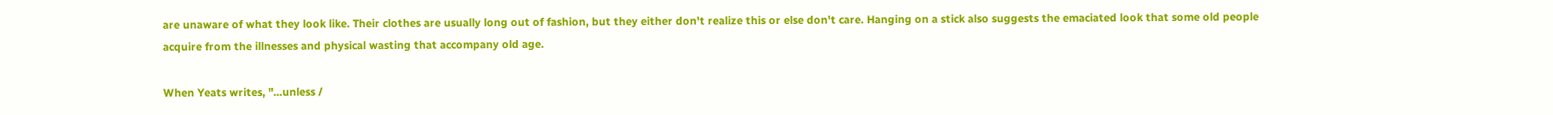are unaware of what they look like. Their clothes are usually long out of fashion, but they either don't realize this or else don't care. Hanging on a stick also suggests the emaciated look that some old people acquire from the illnesses and physical wasting that accompany old age.

When Yeats writes, "...unless /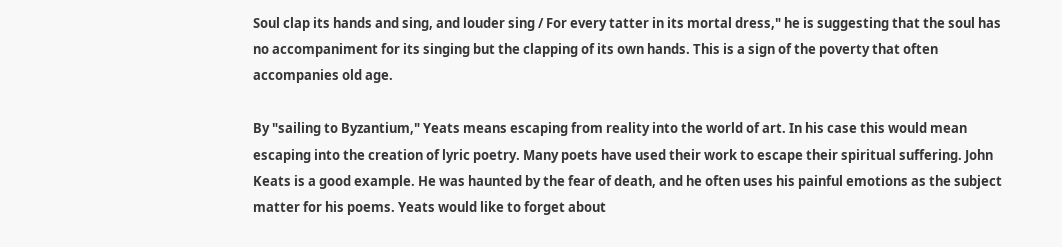Soul clap its hands and sing, and louder sing / For every tatter in its mortal dress," he is suggesting that the soul has no accompaniment for its singing but the clapping of its own hands. This is a sign of the poverty that often accompanies old age.

By "sailing to Byzantium," Yeats means escaping from reality into the world of art. In his case this would mean escaping into the creation of lyric poetry. Many poets have used their work to escape their spiritual suffering. John Keats is a good example. He was haunted by the fear of death, and he often uses his painful emotions as the subject matter for his poems. Yeats would like to forget about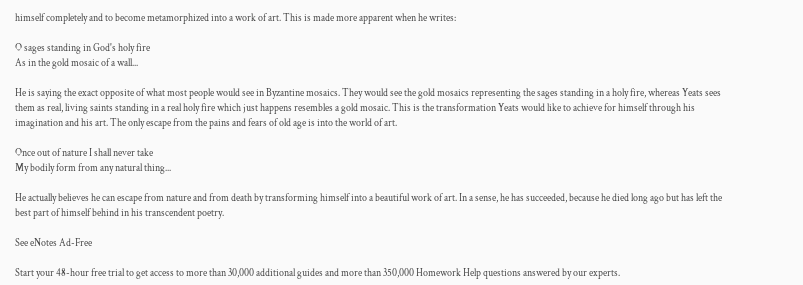himself completely and to become metamorphized into a work of art. This is made more apparent when he writes:

O sages standing in God's holy fire
As in the gold mosaic of a wall...

He is saying the exact opposite of what most people would see in Byzantine mosaics. They would see the gold mosaics representing the sages standing in a holy fire, whereas Yeats sees them as real, living saints standing in a real holy fire which just happens resembles a gold mosaic. This is the transformation Yeats would like to achieve for himself through his imagination and his art. The only escape from the pains and fears of old age is into the world of art.

Once out of nature I shall never take
My bodily form from any natural thing...

He actually believes he can escape from nature and from death by transforming himself into a beautiful work of art. In a sense, he has succeeded, because he died long ago but has left the best part of himself behind in his transcendent poetry.

See eNotes Ad-Free

Start your 48-hour free trial to get access to more than 30,000 additional guides and more than 350,000 Homework Help questions answered by our experts.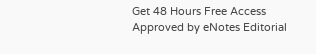Get 48 Hours Free Access
Approved by eNotes Editorial